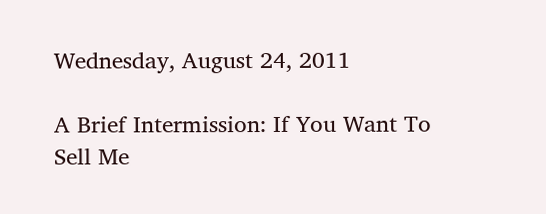Wednesday, August 24, 2011

A Brief Intermission: If You Want To Sell Me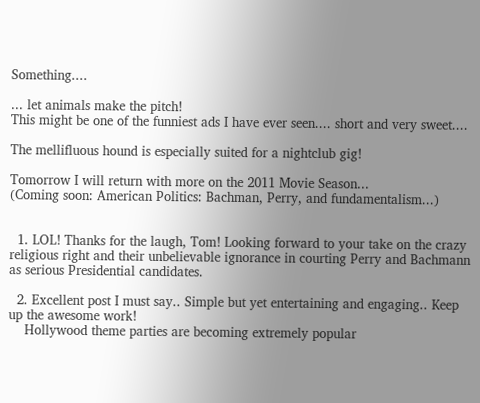Something....

... let animals make the pitch!
This might be one of the funniest ads I have ever seen.... short and very sweet....

The mellifluous hound is especially suited for a nightclub gig!

Tomorrow I will return with more on the 2011 Movie Season...
(Coming soon: American Politics: Bachman, Perry, and fundamentalism...)


  1. LOL! Thanks for the laugh, Tom! Looking forward to your take on the crazy religious right and their unbelievable ignorance in courting Perry and Bachmann as serious Presidential candidates.

  2. Excellent post I must say.. Simple but yet entertaining and engaging.. Keep up the awesome work!
    Hollywood theme parties are becoming extremely popular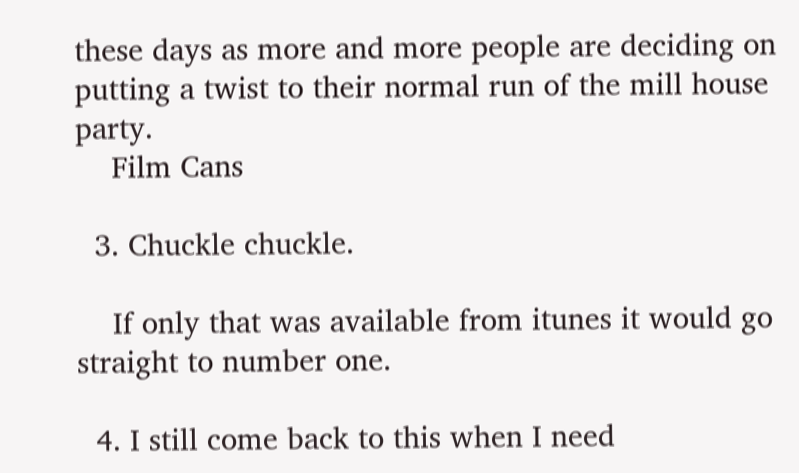these days as more and more people are deciding on putting a twist to their normal run of the mill house party.
    Film Cans

  3. Chuckle chuckle.

    If only that was available from itunes it would go straight to number one.

  4. I still come back to this when I need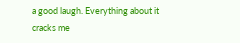a good laugh. Everything about it cracks me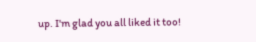up. I'm glad you all liked it too!